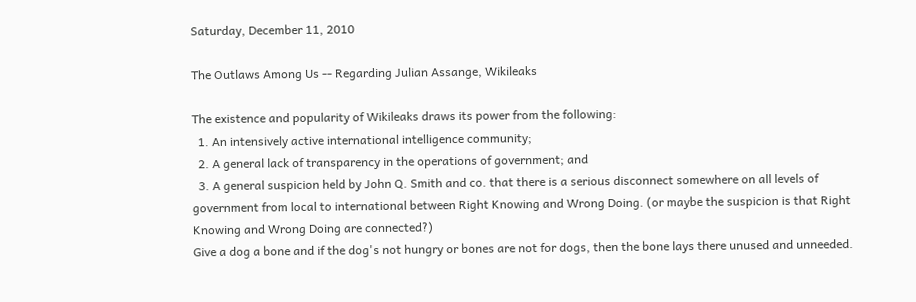Saturday, December 11, 2010

The Outlaws Among Us -- Regarding Julian Assange, Wikileaks

The existence and popularity of Wikileaks draws its power from the following:
  1. An intensively active international intelligence community;
  2. A general lack of transparency in the operations of government; and
  3. A general suspicion held by John Q. Smith and co. that there is a serious disconnect somewhere on all levels of government from local to international between Right Knowing and Wrong Doing. (or maybe the suspicion is that Right Knowing and Wrong Doing are connected?)
Give a dog a bone and if the dog's not hungry or bones are not for dogs, then the bone lays there unused and unneeded.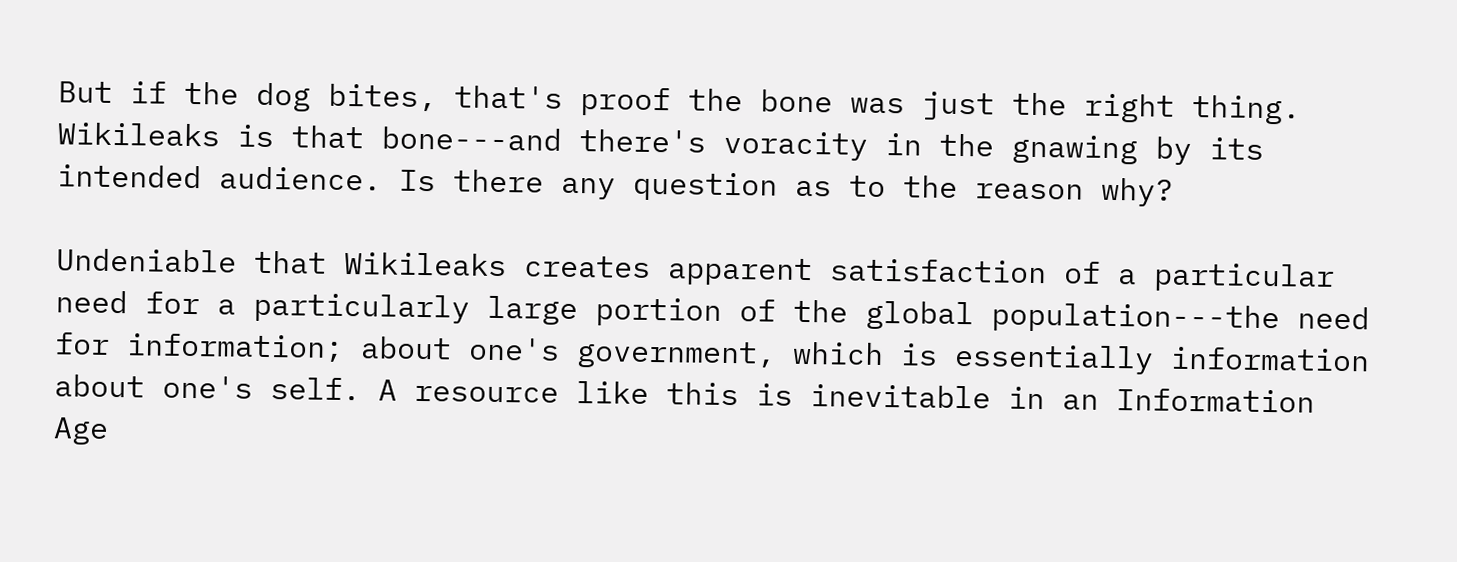But if the dog bites, that's proof the bone was just the right thing. Wikileaks is that bone---and there's voracity in the gnawing by its intended audience. Is there any question as to the reason why?

Undeniable that Wikileaks creates apparent satisfaction of a particular need for a particularly large portion of the global population---the need for information; about one's government, which is essentially information about one's self. A resource like this is inevitable in an Information Age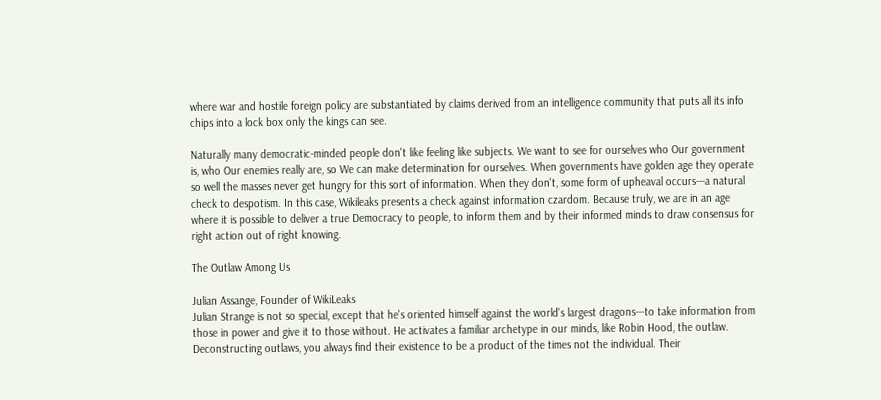where war and hostile foreign policy are substantiated by claims derived from an intelligence community that puts all its info chips into a lock box only the kings can see.

Naturally many democratic-minded people don't like feeling like subjects. We want to see for ourselves who Our government is, who Our enemies really are, so We can make determination for ourselves. When governments have golden age they operate so well the masses never get hungry for this sort of information. When they don't, some form of upheaval occurs---a natural check to despotism. In this case, Wikileaks presents a check against information czardom. Because truly, we are in an age where it is possible to deliver a true Democracy to people, to inform them and by their informed minds to draw consensus for right action out of right knowing.

The Outlaw Among Us

Julian Assange, Founder of WikiLeaks
Julian Strange is not so special, except that he's oriented himself against the world's largest dragons---to take information from those in power and give it to those without. He activates a familiar archetype in our minds, like Robin Hood, the outlaw. Deconstructing outlaws, you always find their existence to be a product of the times not the individual. Their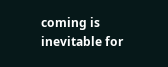coming is inevitable for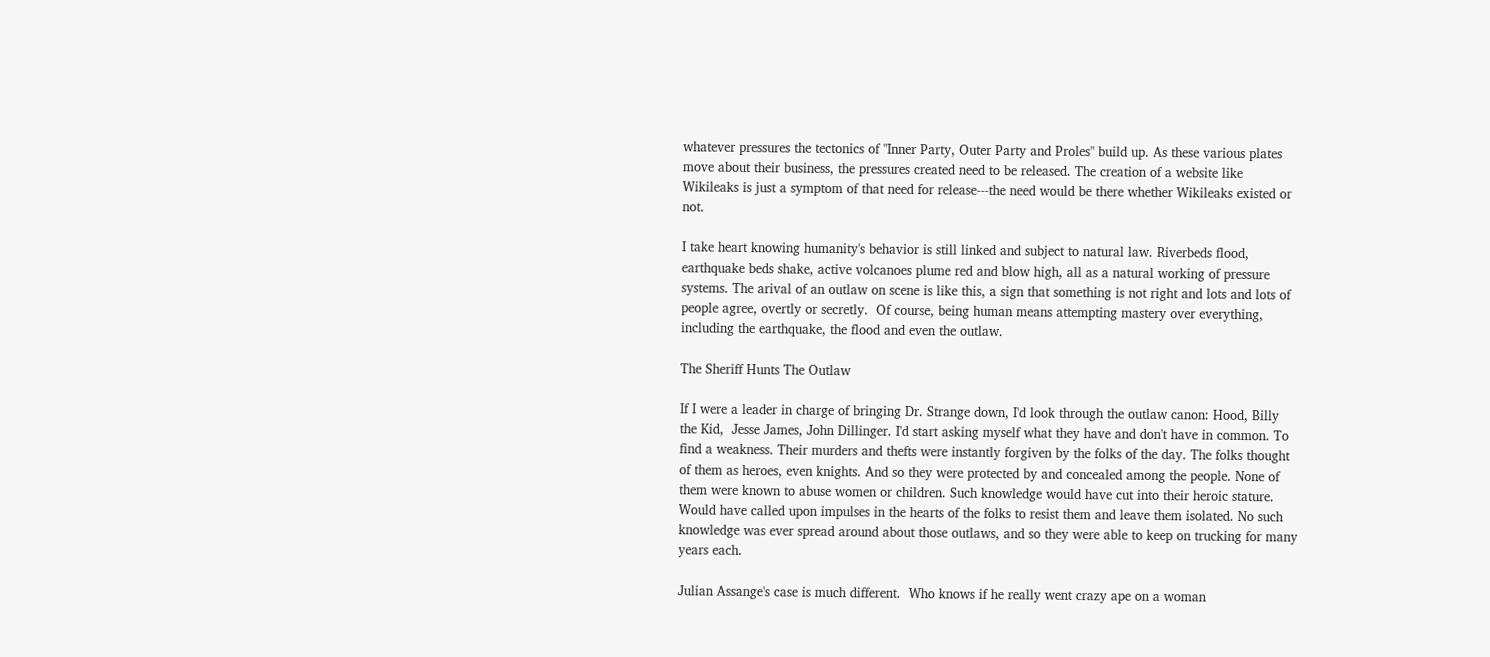whatever pressures the tectonics of "Inner Party, Outer Party and Proles" build up. As these various plates move about their business, the pressures created need to be released. The creation of a website like Wikileaks is just a symptom of that need for release---the need would be there whether Wikileaks existed or not.

I take heart knowing humanity's behavior is still linked and subject to natural law. Riverbeds flood, earthquake beds shake, active volcanoes plume red and blow high, all as a natural working of pressure systems. The arival of an outlaw on scene is like this, a sign that something is not right and lots and lots of people agree, overtly or secretly.  Of course, being human means attempting mastery over everything, including the earthquake, the flood and even the outlaw.

The Sheriff Hunts The Outlaw

If I were a leader in charge of bringing Dr. Strange down, I'd look through the outlaw canon: Hood, Billy the Kid,  Jesse James, John Dillinger. I'd start asking myself what they have and don't have in common. To find a weakness. Their murders and thefts were instantly forgiven by the folks of the day. The folks thought of them as heroes, even knights. And so they were protected by and concealed among the people. None of them were known to abuse women or children. Such knowledge would have cut into their heroic stature. Would have called upon impulses in the hearts of the folks to resist them and leave them isolated. No such knowledge was ever spread around about those outlaws, and so they were able to keep on trucking for many years each.

Julian Assange's case is much different.  Who knows if he really went crazy ape on a woman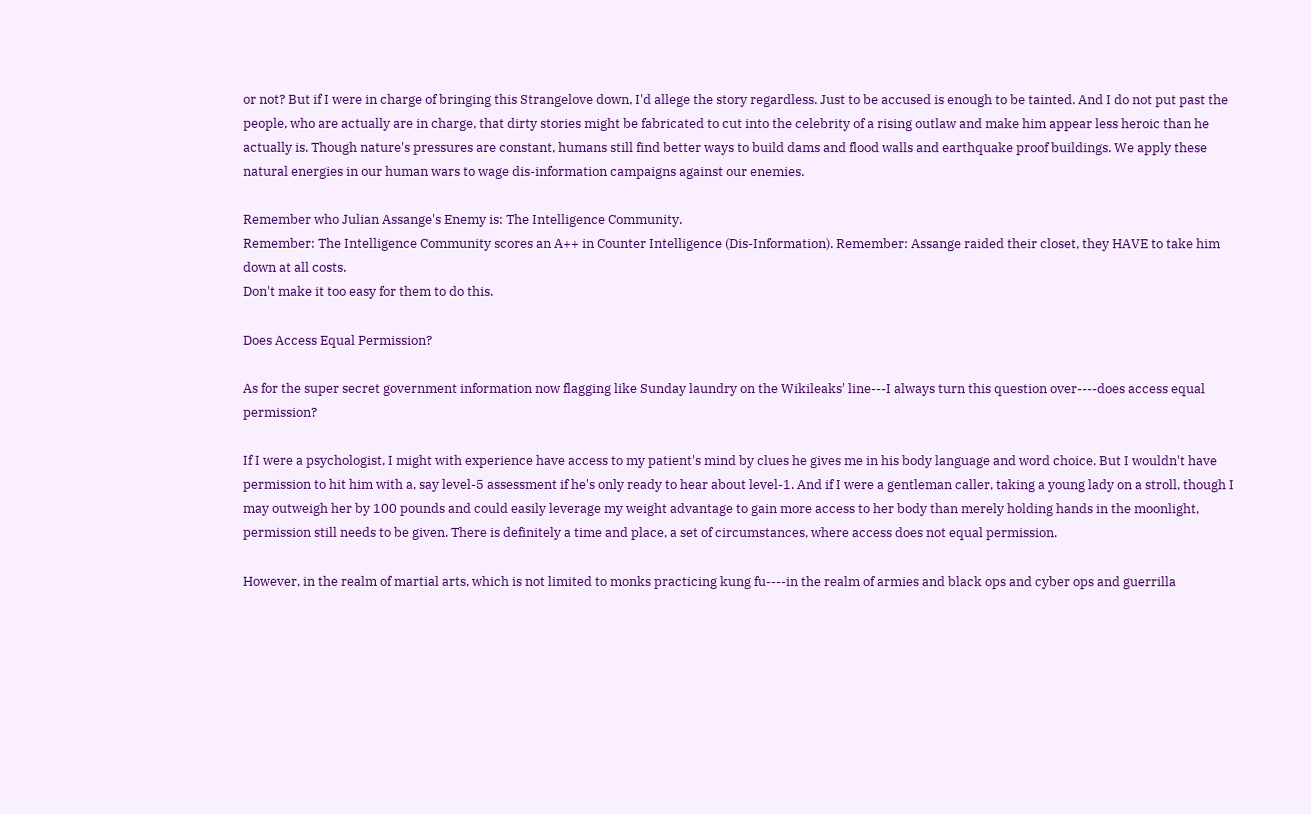or not? But if I were in charge of bringing this Strangelove down, I'd allege the story regardless. Just to be accused is enough to be tainted. And I do not put past the people, who are actually are in charge, that dirty stories might be fabricated to cut into the celebrity of a rising outlaw and make him appear less heroic than he actually is. Though nature's pressures are constant, humans still find better ways to build dams and flood walls and earthquake proof buildings. We apply these natural energies in our human wars to wage dis-information campaigns against our enemies.

Remember who Julian Assange's Enemy is: The Intelligence Community.
Remember: The Intelligence Community scores an A++ in Counter Intelligence (Dis-Information). Remember: Assange raided their closet, they HAVE to take him down at all costs.
Don't make it too easy for them to do this.

Does Access Equal Permission?

As for the super secret government information now flagging like Sunday laundry on the Wikileaks' line---I always turn this question over----does access equal permission?

If I were a psychologist, I might with experience have access to my patient's mind by clues he gives me in his body language and word choice. But I wouldn't have permission to hit him with a, say level-5 assessment if he's only ready to hear about level-1. And if I were a gentleman caller, taking a young lady on a stroll, though I may outweigh her by 100 pounds and could easily leverage my weight advantage to gain more access to her body than merely holding hands in the moonlight, permission still needs to be given. There is definitely a time and place, a set of circumstances, where access does not equal permission.

However, in the realm of martial arts, which is not limited to monks practicing kung fu----in the realm of armies and black ops and cyber ops and guerrilla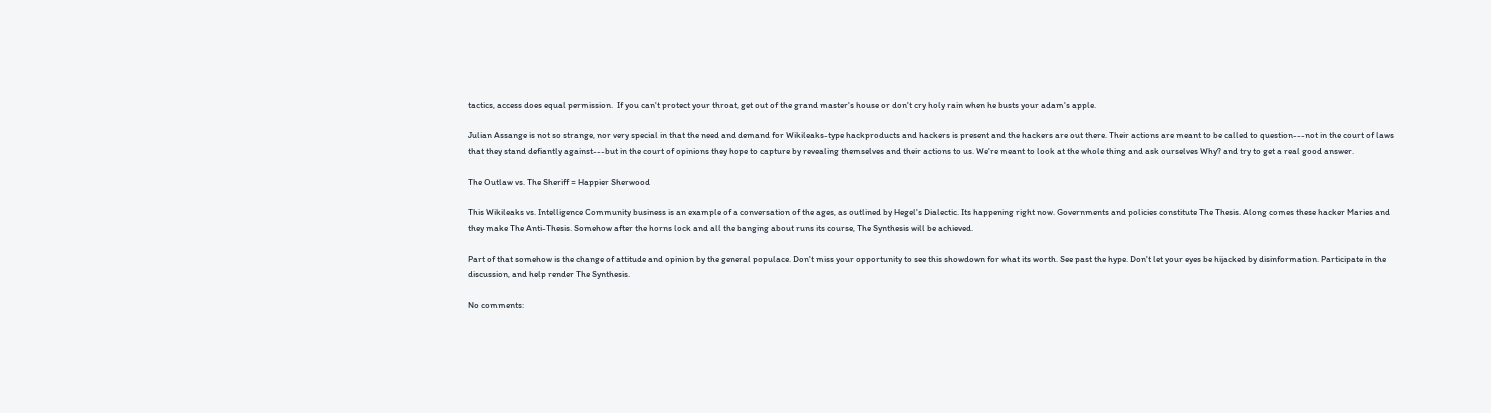tactics, access does equal permission.  If you can't protect your throat, get out of the grand master's house or don't cry holy rain when he busts your adam's apple.

Julian Assange is not so strange, nor very special in that the need and demand for Wikileaks-type hackproducts and hackers is present and the hackers are out there. Their actions are meant to be called to question---not in the court of laws that they stand defiantly against---but in the court of opinions they hope to capture by revealing themselves and their actions to us. We're meant to look at the whole thing and ask ourselves Why? and try to get a real good answer.

The Outlaw vs. The Sheriff = Happier Sherwood

This Wikileaks vs. Intelligence Community business is an example of a conversation of the ages, as outlined by Hegel's Dialectic. Its happening right now. Governments and policies constitute The Thesis. Along comes these hacker Maries and they make The Anti-Thesis. Somehow after the horns lock and all the banging about runs its course, The Synthesis will be achieved.

Part of that somehow is the change of attitude and opinion by the general populace. Don't miss your opportunity to see this showdown for what its worth. See past the hype. Don't let your eyes be hijacked by disinformation. Participate in the discussion, and help render The Synthesis.

No comments: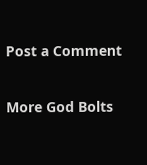Post a Comment

More God Bolts